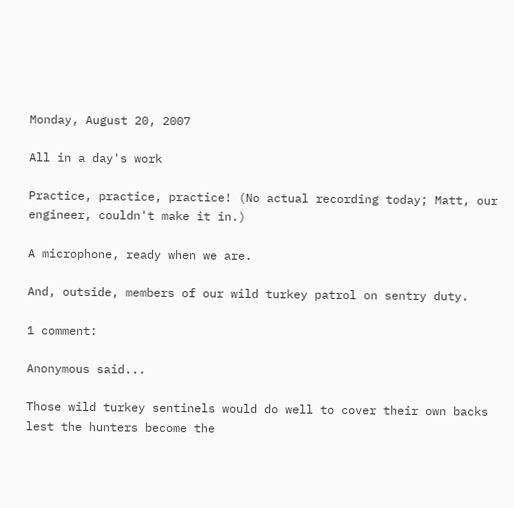Monday, August 20, 2007

All in a day's work

Practice, practice, practice! (No actual recording today; Matt, our engineer, couldn't make it in.)

A microphone, ready when we are.

And, outside, members of our wild turkey patrol on sentry duty.

1 comment:

Anonymous said...

Those wild turkey sentinels would do well to cover their own backs lest the hunters become the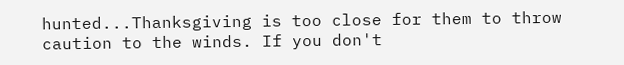hunted...Thanksgiving is too close for them to throw caution to the winds. If you don't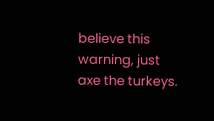believe this warning, just axe the turkeys.